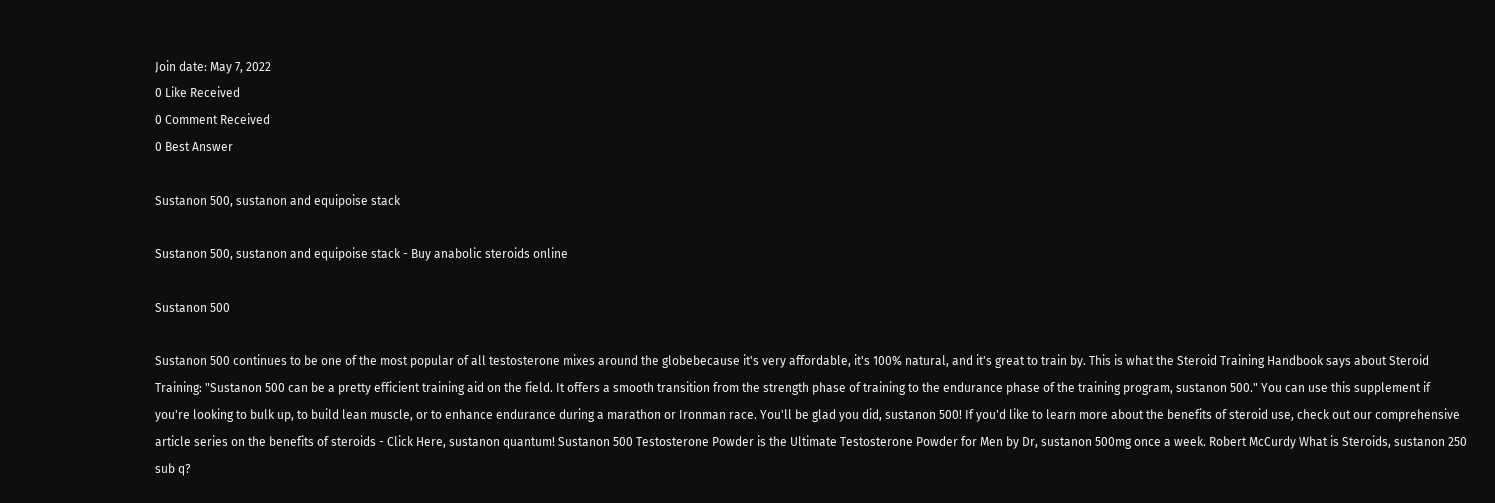Join date: May 7, 2022
0 Like Received
0 Comment Received
0 Best Answer

Sustanon 500, sustanon and equipoise stack

Sustanon 500, sustanon and equipoise stack - Buy anabolic steroids online

Sustanon 500

Sustanon 500 continues to be one of the most popular of all testosterone mixes around the globebecause it's very affordable, it's 100% natural, and it's great to train by. This is what the Steroid Training Handbook says about Steroid Training: "Sustanon 500 can be a pretty efficient training aid on the field. It offers a smooth transition from the strength phase of training to the endurance phase of the training program, sustanon 500." You can use this supplement if you're looking to bulk up, to build lean muscle, or to enhance endurance during a marathon or Ironman race. You'll be glad you did, sustanon 500! If you'd like to learn more about the benefits of steroid use, check out our comprehensive article series on the benefits of steroids - Click Here, sustanon quantum! Sustanon 500 Testosterone Powder is the Ultimate Testosterone Powder for Men by Dr, sustanon 500mg once a week. Robert McCurdy What is Steroids, sustanon 250 sub q?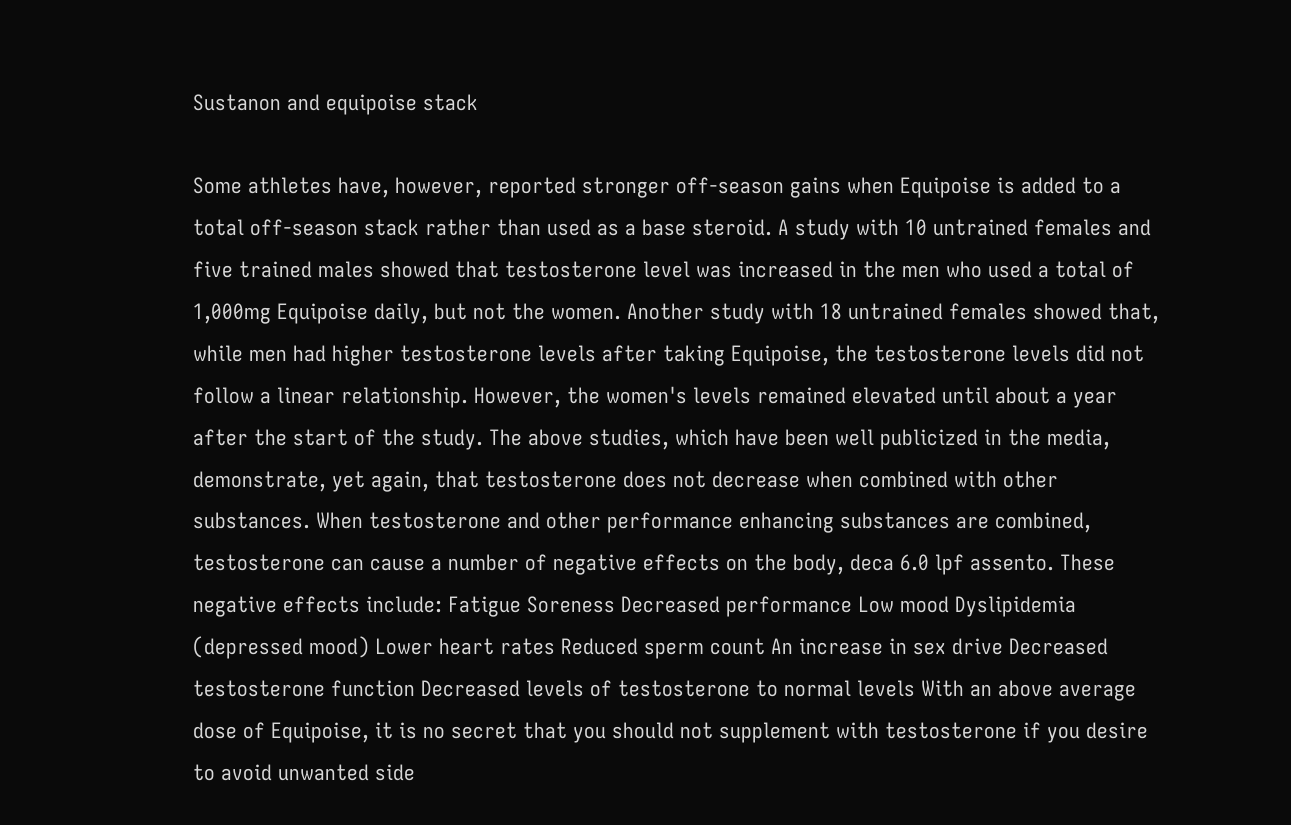Sustanon and equipoise stack

Some athletes have, however, reported stronger off-season gains when Equipoise is added to a total off-season stack rather than used as a base steroid. A study with 10 untrained females and five trained males showed that testosterone level was increased in the men who used a total of 1,000mg Equipoise daily, but not the women. Another study with 18 untrained females showed that, while men had higher testosterone levels after taking Equipoise, the testosterone levels did not follow a linear relationship. However, the women's levels remained elevated until about a year after the start of the study. The above studies, which have been well publicized in the media, demonstrate, yet again, that testosterone does not decrease when combined with other substances. When testosterone and other performance enhancing substances are combined, testosterone can cause a number of negative effects on the body, deca 6.0 lpf assento. These negative effects include: Fatigue Soreness Decreased performance Low mood Dyslipidemia (depressed mood) Lower heart rates Reduced sperm count An increase in sex drive Decreased testosterone function Decreased levels of testosterone to normal levels With an above average dose of Equipoise, it is no secret that you should not supplement with testosterone if you desire to avoid unwanted side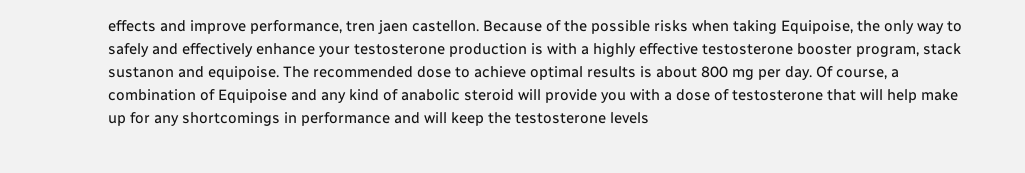effects and improve performance, tren jaen castellon. Because of the possible risks when taking Equipoise, the only way to safely and effectively enhance your testosterone production is with a highly effective testosterone booster program, stack sustanon and equipoise. The recommended dose to achieve optimal results is about 800 mg per day. Of course, a combination of Equipoise and any kind of anabolic steroid will provide you with a dose of testosterone that will help make up for any shortcomings in performance and will keep the testosterone levels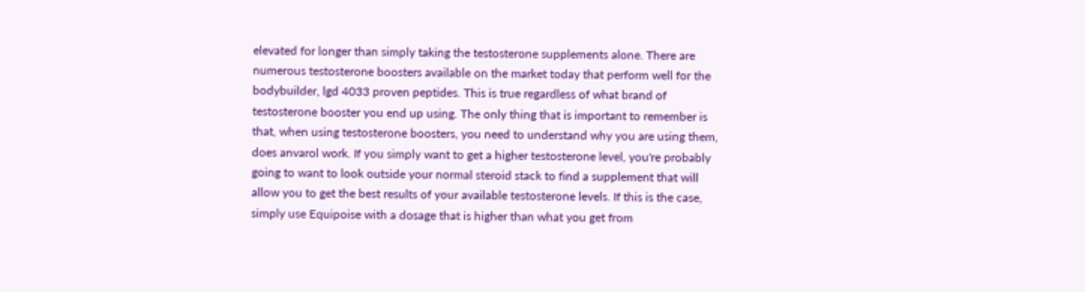elevated for longer than simply taking the testosterone supplements alone. There are numerous testosterone boosters available on the market today that perform well for the bodybuilder, lgd 4033 proven peptides. This is true regardless of what brand of testosterone booster you end up using. The only thing that is important to remember is that, when using testosterone boosters, you need to understand why you are using them, does anvarol work. If you simply want to get a higher testosterone level, you're probably going to want to look outside your normal steroid stack to find a supplement that will allow you to get the best results of your available testosterone levels. If this is the case, simply use Equipoise with a dosage that is higher than what you get from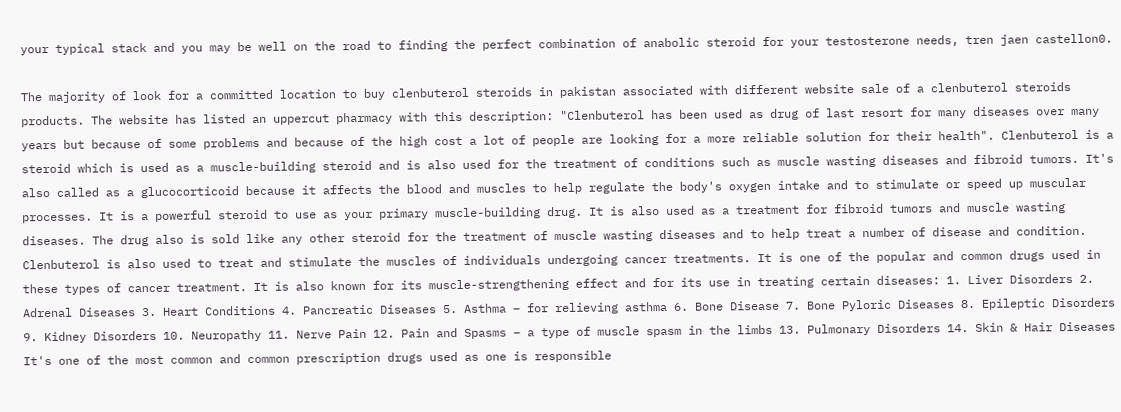your typical stack and you may be well on the road to finding the perfect combination of anabolic steroid for your testosterone needs, tren jaen castellon0.

The majority of look for a committed location to buy clenbuterol steroids in pakistan associated with different website sale of a clenbuterol steroids products. The website has listed an uppercut pharmacy with this description: "Clenbuterol has been used as drug of last resort for many diseases over many years but because of some problems and because of the high cost a lot of people are looking for a more reliable solution for their health". Clenbuterol is a steroid which is used as a muscle-building steroid and is also used for the treatment of conditions such as muscle wasting diseases and fibroid tumors. It's also called as a glucocorticoid because it affects the blood and muscles to help regulate the body's oxygen intake and to stimulate or speed up muscular processes. It is a powerful steroid to use as your primary muscle-building drug. It is also used as a treatment for fibroid tumors and muscle wasting diseases. The drug also is sold like any other steroid for the treatment of muscle wasting diseases and to help treat a number of disease and condition. Clenbuterol is also used to treat and stimulate the muscles of individuals undergoing cancer treatments. It is one of the popular and common drugs used in these types of cancer treatment. It is also known for its muscle-strengthening effect and for its use in treating certain diseases: 1. Liver Disorders 2. Adrenal Diseases 3. Heart Conditions 4. Pancreatic Diseases 5. Asthma – for relieving asthma 6. Bone Disease 7. Bone Pyloric Diseases 8. Epileptic Disorders 9. Kidney Disorders 10. Neuropathy 11. Nerve Pain 12. Pain and Spasms – a type of muscle spasm in the limbs 13. Pulmonary Disorders 14. Skin & Hair Diseases It's one of the most common and common prescription drugs used as one is responsible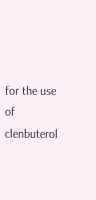for the use of clenbuterol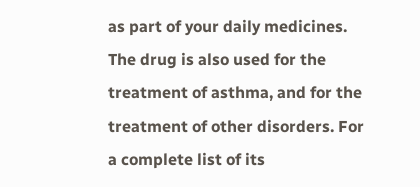as part of your daily medicines. The drug is also used for the treatment of asthma, and for the treatment of other disorders. For a complete list of its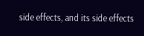side effects, and its side effects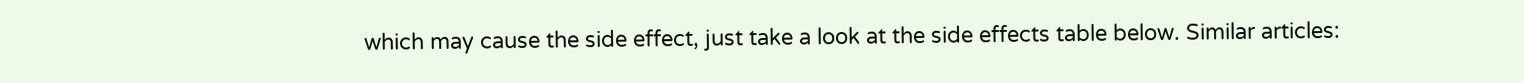which may cause the side effect, just take a look at the side effects table below. Similar articles: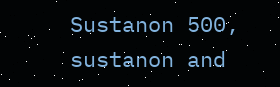Sustanon 500, sustanon and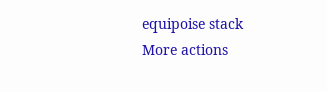equipoise stack
More actions